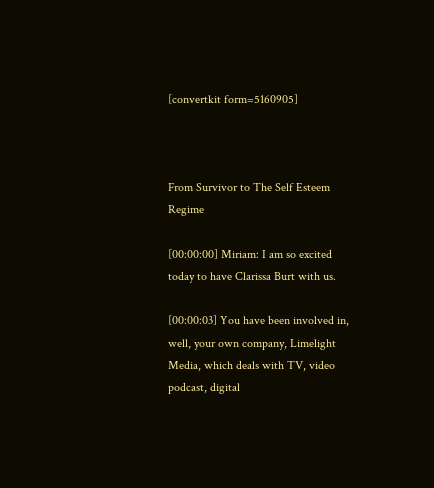[convertkit form=5160905]



From Survivor to The Self Esteem Regime

[00:00:00] Miriam: I am so excited today to have Clarissa Burt with us.

[00:00:03] You have been involved in, well, your own company, Limelight Media, which deals with TV, video podcast, digital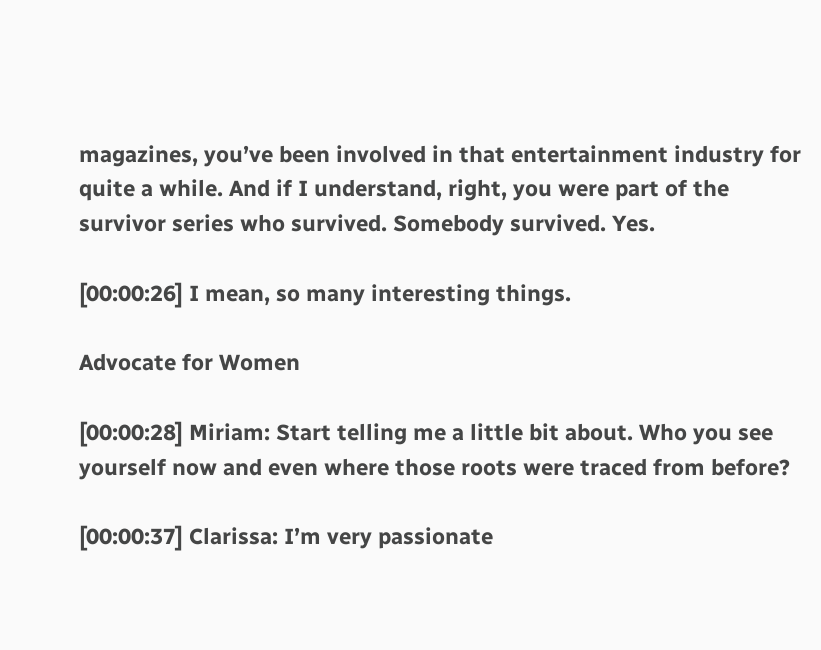magazines, you’ve been involved in that entertainment industry for quite a while. And if I understand, right, you were part of the survivor series who survived. Somebody survived. Yes.

[00:00:26] I mean, so many interesting things.

Advocate for Women

[00:00:28] Miriam: Start telling me a little bit about. Who you see yourself now and even where those roots were traced from before?

[00:00:37] Clarissa: I’m very passionate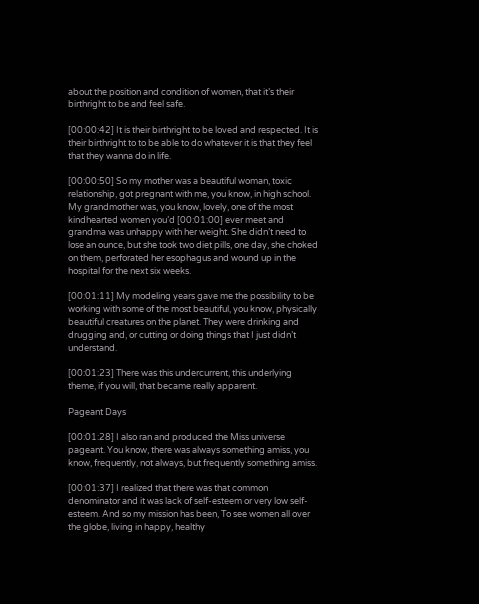about the position and condition of women, that it’s their birthright to be and feel safe.

[00:00:42] It is their birthright to be loved and respected. It is their birthright to to be able to do whatever it is that they feel that they wanna do in life.

[00:00:50] So my mother was a beautiful woman, toxic relationship, got pregnant with me, you know, in high school. My grandmother was, you know, lovely, one of the most kindhearted women you’d [00:01:00] ever meet and grandma was unhappy with her weight. She didn’t need to lose an ounce, but she took two diet pills, one day, she choked on them, perforated her esophagus and wound up in the hospital for the next six weeks.

[00:01:11] My modeling years gave me the possibility to be working with some of the most beautiful, you know, physically beautiful creatures on the planet. They were drinking and drugging and, or cutting or doing things that I just didn’t understand.

[00:01:23] There was this undercurrent, this underlying theme, if you will, that became really apparent.

Pageant Days

[00:01:28] I also ran and produced the Miss universe pageant. You know, there was always something amiss, you know, frequently, not always, but frequently something amiss.

[00:01:37] I realized that there was that common denominator and it was lack of self-esteem or very low self-esteem. And so my mission has been, To see women all over the globe, living in happy, healthy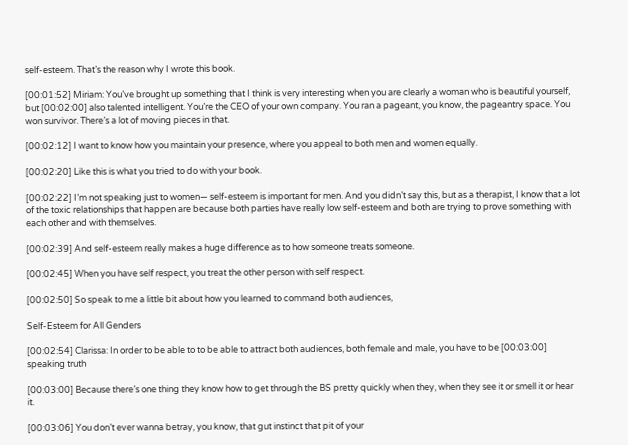self-esteem. That’s the reason why I wrote this book.

[00:01:52] Miriam: You’ve brought up something that I think is very interesting when you are clearly a woman who is beautiful yourself, but [00:02:00] also talented intelligent. You’re the CEO of your own company. You ran a pageant, you know, the pageantry space. You won survivor. There’s a lot of moving pieces in that.

[00:02:12] I want to know how you maintain your presence, where you appeal to both men and women equally.

[00:02:20] Like this is what you tried to do with your book.

[00:02:22] I’m not speaking just to women— self-esteem is important for men. And you didn’t say this, but as a therapist, I know that a lot of the toxic relationships that happen are because both parties have really low self-esteem and both are trying to prove something with each other and with themselves.

[00:02:39] And self-esteem really makes a huge difference as to how someone treats someone.

[00:02:45] When you have self respect, you treat the other person with self respect.

[00:02:50] So speak to me a little bit about how you learned to command both audiences,

Self-Esteem for All Genders

[00:02:54] Clarissa: In order to be able to to be able to attract both audiences, both female and male, you have to be [00:03:00] speaking truth

[00:03:00] Because there’s one thing they know how to get through the BS pretty quickly when they, when they see it or smell it or hear it.

[00:03:06] You don’t ever wanna betray, you know, that gut instinct that pit of your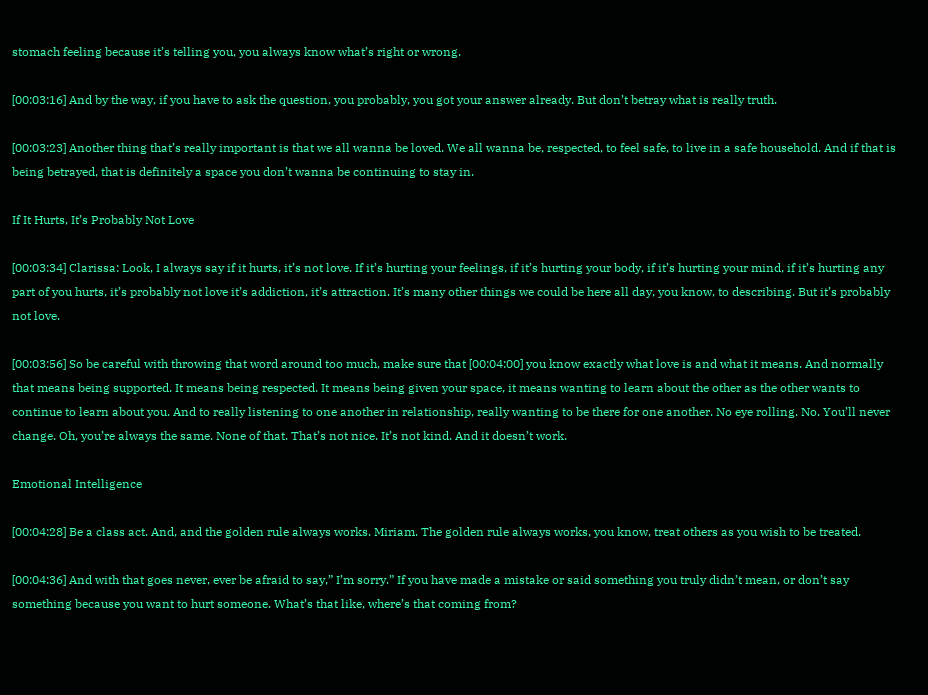stomach feeling because it’s telling you, you always know what’s right or wrong.

[00:03:16] And by the way, if you have to ask the question, you probably, you got your answer already. But don’t betray what is really truth.

[00:03:23] Another thing that’s really important is that we all wanna be loved. We all wanna be, respected, to feel safe, to live in a safe household. And if that is being betrayed, that is definitely a space you don’t wanna be continuing to stay in.

If It Hurts, It’s Probably Not Love

[00:03:34] Clarissa: Look, I always say if it hurts, it’s not love. If it’s hurting your feelings, if it’s hurting your body, if it’s hurting your mind, if it’s hurting any part of you hurts, it’s probably not love it’s addiction, it’s attraction. It’s many other things we could be here all day, you know, to describing. But it’s probably not love.

[00:03:56] So be careful with throwing that word around too much, make sure that [00:04:00] you know exactly what love is and what it means. And normally that means being supported. It means being respected. It means being given your space, it means wanting to learn about the other as the other wants to continue to learn about you. And to really listening to one another in relationship, really wanting to be there for one another. No eye rolling. No. You’ll never change. Oh, you’re always the same. None of that. That’s not nice. It’s not kind. And it doesn’t work.

Emotional Intelligence

[00:04:28] Be a class act. And, and the golden rule always works. Miriam. The golden rule always works, you know, treat others as you wish to be treated.

[00:04:36] And with that goes never, ever be afraid to say,” I’m sorry.” If you have made a mistake or said something you truly didn’t mean, or don’t say something because you want to hurt someone. What’s that like, where’s that coming from?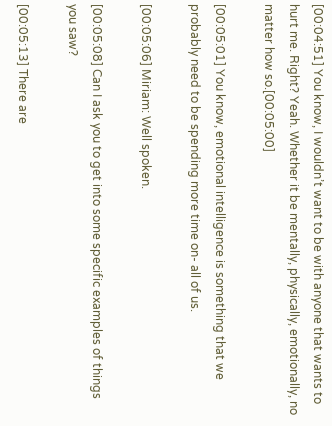[00:04:51] You know, I wouldn’t want to be with anyone that wants to hurt me. Right? Yeah. Whether it be mentally, physically, emotionally, no matter how so.[00:05:00]

[00:05:01] You know, emotional intelligence is something that we probably need to be spending more time on- all of us.

[00:05:06] Miriam: Well spoken.

[00:05:08] Can I ask you to get into some specific examples of things you saw?

[00:05:13] There are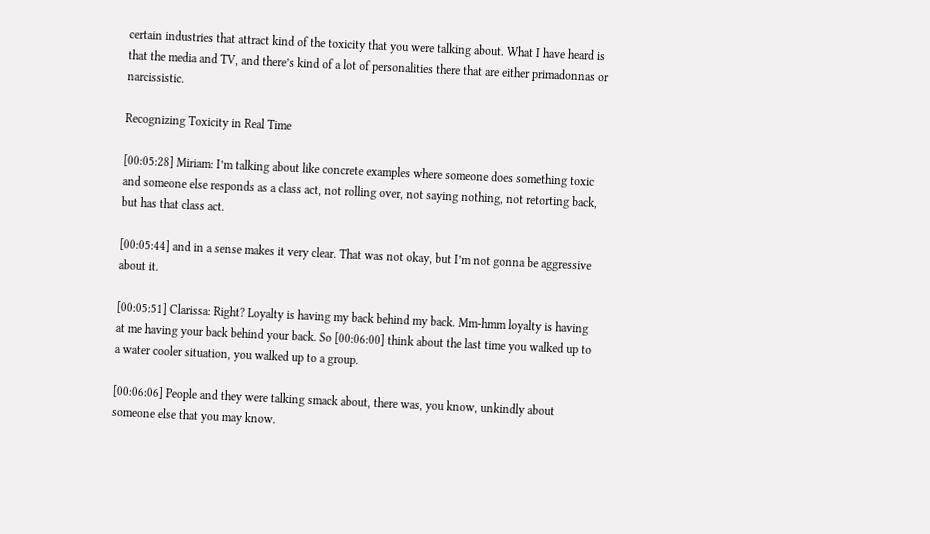certain industries that attract kind of the toxicity that you were talking about. What I have heard is that the media and TV, and there’s kind of a lot of personalities there that are either primadonnas or narcissistic.

Recognizing Toxicity in Real Time

[00:05:28] Miriam: I’m talking about like concrete examples where someone does something toxic and someone else responds as a class act, not rolling over, not saying nothing, not retorting back, but has that class act.

[00:05:44] and in a sense makes it very clear. That was not okay, but I’m not gonna be aggressive about it.

[00:05:51] Clarissa: Right? Loyalty is having my back behind my back. Mm-hmm loyalty is having at me having your back behind your back. So [00:06:00] think about the last time you walked up to a water cooler situation, you walked up to a group.

[00:06:06] People and they were talking smack about, there was, you know, unkindly about someone else that you may know.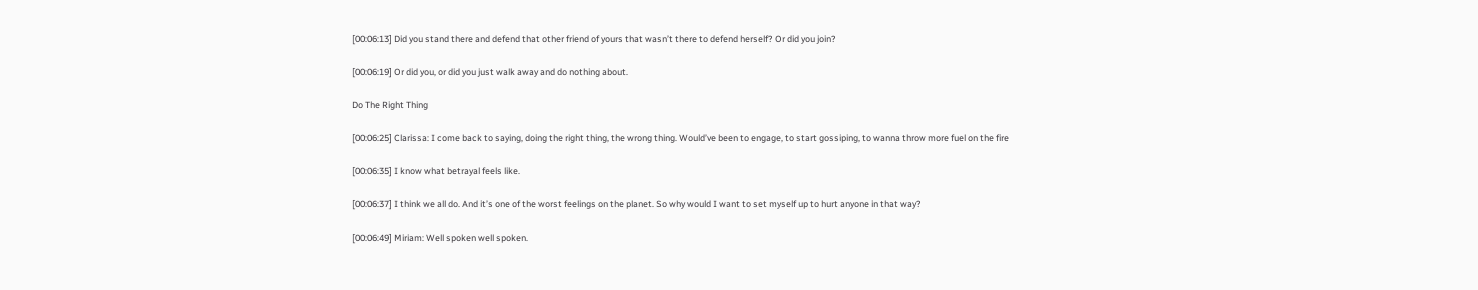[00:06:13] Did you stand there and defend that other friend of yours that wasn’t there to defend herself? Or did you join?

[00:06:19] Or did you, or did you just walk away and do nothing about.

Do The Right Thing

[00:06:25] Clarissa: I come back to saying, doing the right thing, the wrong thing. Would’ve been to engage, to start gossiping, to wanna throw more fuel on the fire

[00:06:35] I know what betrayal feels like.

[00:06:37] I think we all do. And it’s one of the worst feelings on the planet. So why would I want to set myself up to hurt anyone in that way?

[00:06:49] Miriam: Well spoken well spoken.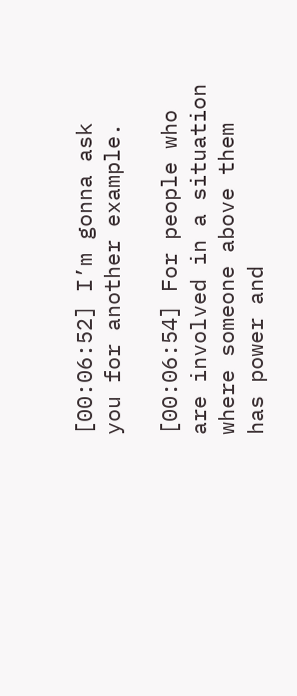[00:06:52] I’m gonna ask you for another example.

[00:06:54] For people who are involved in a situation where someone above them has power and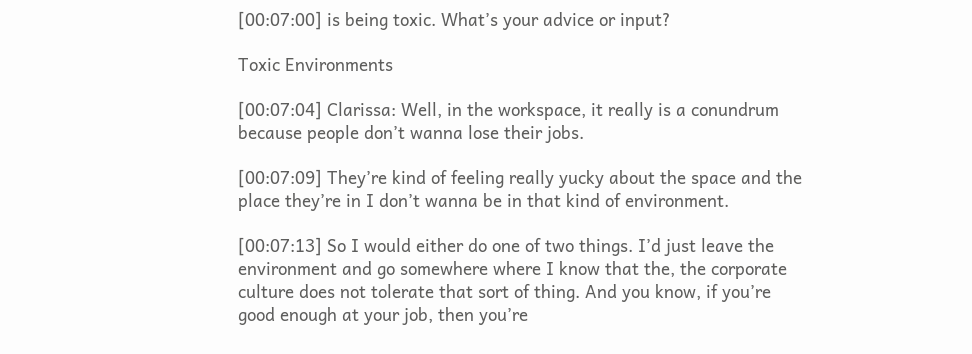[00:07:00] is being toxic. What’s your advice or input?

Toxic Environments

[00:07:04] Clarissa: Well, in the workspace, it really is a conundrum because people don’t wanna lose their jobs.

[00:07:09] They’re kind of feeling really yucky about the space and the place they’re in I don’t wanna be in that kind of environment.

[00:07:13] So I would either do one of two things. I’d just leave the environment and go somewhere where I know that the, the corporate culture does not tolerate that sort of thing. And you know, if you’re good enough at your job, then you’re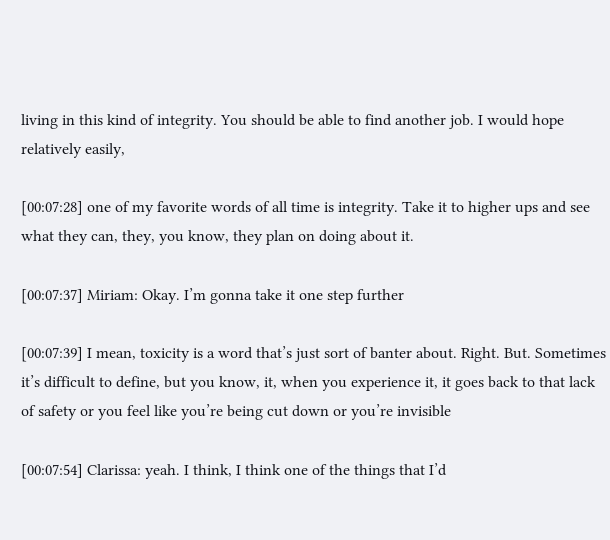living in this kind of integrity. You should be able to find another job. I would hope relatively easily,

[00:07:28] one of my favorite words of all time is integrity. Take it to higher ups and see what they can, they, you know, they plan on doing about it.

[00:07:37] Miriam: Okay. I’m gonna take it one step further

[00:07:39] I mean, toxicity is a word that’s just sort of banter about. Right. But. Sometimes it’s difficult to define, but you know, it, when you experience it, it goes back to that lack of safety or you feel like you’re being cut down or you’re invisible

[00:07:54] Clarissa: yeah. I think, I think one of the things that I’d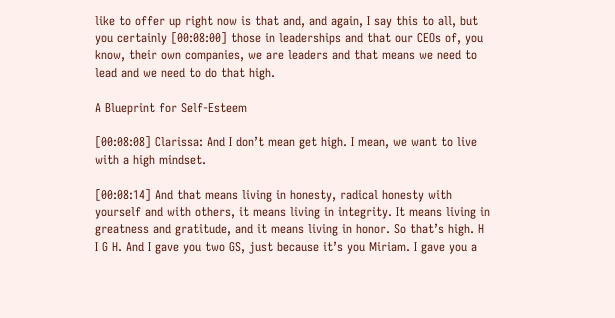like to offer up right now is that and, and again, I say this to all, but you certainly [00:08:00] those in leaderships and that our CEOs of, you know, their own companies, we are leaders and that means we need to lead and we need to do that high.

A Blueprint for Self-Esteem

[00:08:08] Clarissa: And I don’t mean get high. I mean, we want to live with a high mindset.

[00:08:14] And that means living in honesty, radical honesty with yourself and with others, it means living in integrity. It means living in greatness and gratitude, and it means living in honor. So that’s high. H I G H. And I gave you two GS, just because it’s you Miriam. I gave you a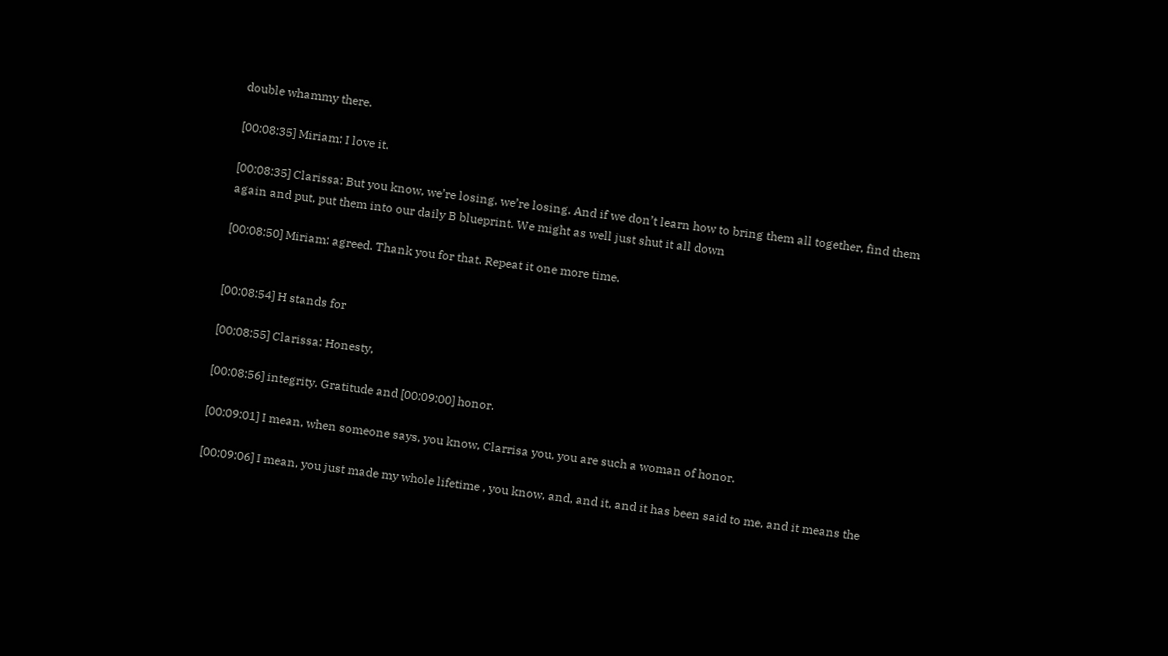double whammy there.

[00:08:35] Miriam: I love it.

[00:08:35] Clarissa: But you know, we’re losing, we’re losing. And if we don’t learn how to bring them all together, find them again and put, put them into our daily B blueprint. We might as well just shut it all down

[00:08:50] Miriam: agreed. Thank you for that. Repeat it one more time.


[00:08:54] H stands for

[00:08:55] Clarissa: Honesty,

[00:08:56] integrity. Gratitude and [00:09:00] honor.

[00:09:01] I mean, when someone says, you know, Clarrisa you, you are such a woman of honor.

[00:09:06] I mean, you just made my whole lifetime , you know, and, and it, and it has been said to me, and it means the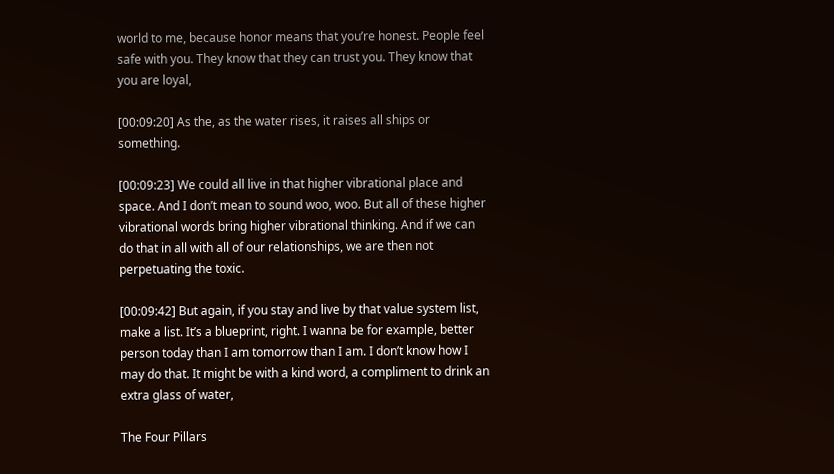world to me, because honor means that you’re honest. People feel safe with you. They know that they can trust you. They know that you are loyal,

[00:09:20] As the, as the water rises, it raises all ships or something.

[00:09:23] We could all live in that higher vibrational place and space. And I don’t mean to sound woo, woo. But all of these higher vibrational words bring higher vibrational thinking. And if we can do that in all with all of our relationships, we are then not perpetuating the toxic.

[00:09:42] But again, if you stay and live by that value system list, make a list. It’s a blueprint, right. I wanna be for example, better person today than I am tomorrow than I am. I don’t know how I may do that. It might be with a kind word, a compliment to drink an extra glass of water,

The Four Pillars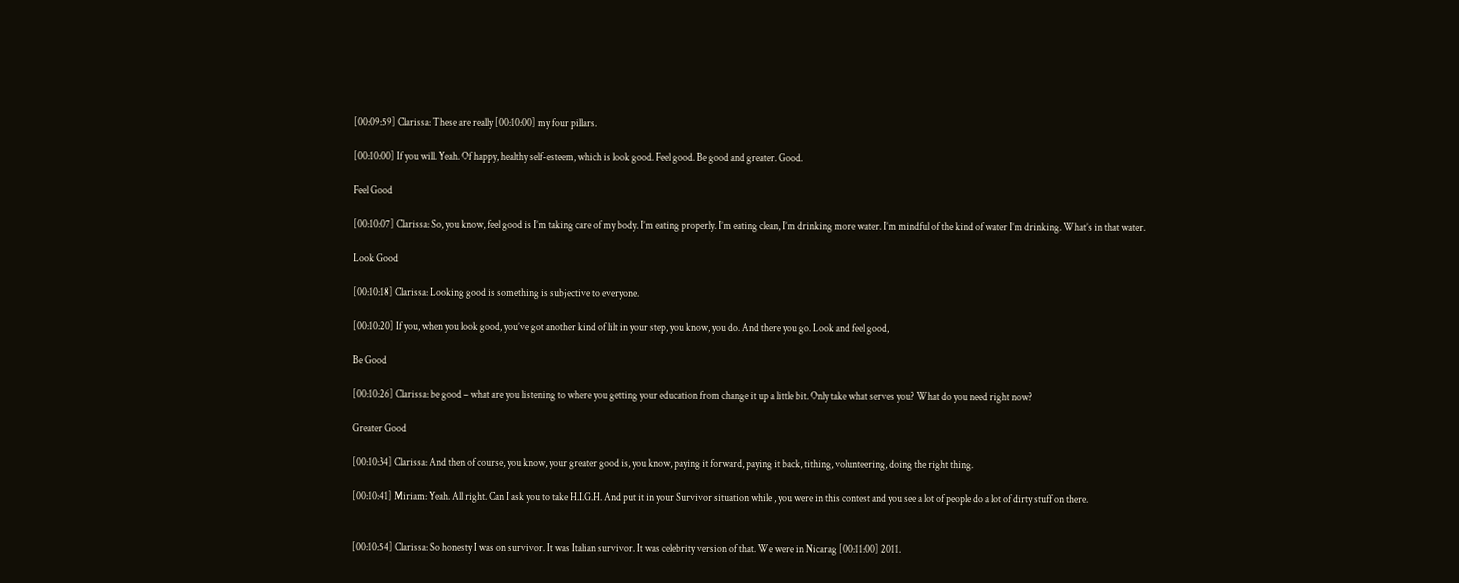[00:09:59] Clarissa: These are really [00:10:00] my four pillars.

[00:10:00] If you will. Yeah. Of happy, healthy self-esteem, which is look good. Feel good. Be good and greater. Good.

Feel Good

[00:10:07] Clarissa: So, you know, feel good is I’m taking care of my body. I’m eating properly. I’m eating clean, I’m drinking more water. I’m mindful of the kind of water I’m drinking. What’s in that water.

Look Good

[00:10:18] Clarissa: Looking good is something is subjective to everyone.

[00:10:20] If you, when you look good, you’ve got another kind of lilt in your step, you know, you do. And there you go. Look and feel good,

Be Good

[00:10:26] Clarissa: be good – what are you listening to where you getting your education from change it up a little bit. Only take what serves you? What do you need right now?

Greater Good

[00:10:34] Clarissa: And then of course, you know, your greater good is, you know, paying it forward, paying it back, tithing, volunteering, doing the right thing.

[00:10:41] Miriam: Yeah. All right. Can I ask you to take H.I.G.H. And put it in your Survivor situation while , you were in this contest and you see a lot of people do a lot of dirty stuff on there.


[00:10:54] Clarissa: So honesty I was on survivor. It was Italian survivor. It was celebrity version of that. We were in Nicarag [00:11:00] 2011.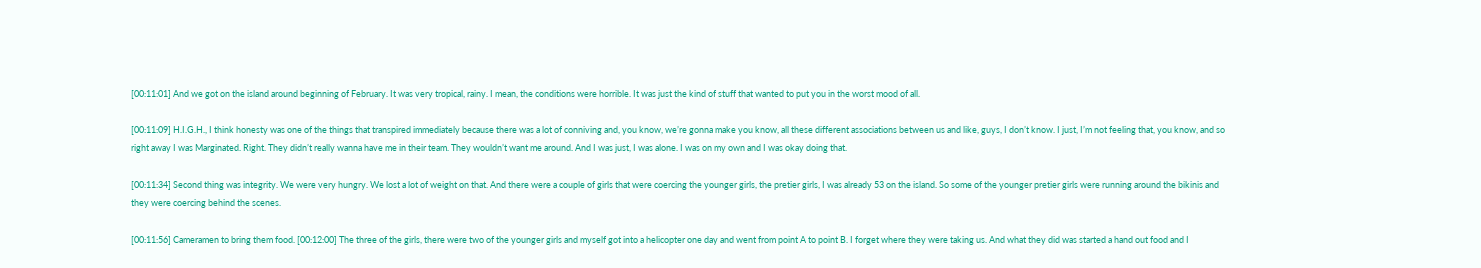[00:11:01] And we got on the island around beginning of February. It was very tropical, rainy. I mean, the conditions were horrible. It was just the kind of stuff that wanted to put you in the worst mood of all.

[00:11:09] H.I.G.H., I think honesty was one of the things that transpired immediately because there was a lot of conniving and, you know, we’re gonna make you know, all these different associations between us and like, guys, I don’t know. I just, I’m not feeling that, you know, and so right away I was Marginated. Right. They didn’t really wanna have me in their team. They wouldn’t want me around. And I was just, I was alone. I was on my own and I was okay doing that.

[00:11:34] Second thing was integrity. We were very hungry. We lost a lot of weight on that. And there were a couple of girls that were coercing the younger girls, the pretier girls, I was already 53 on the island. So some of the younger pretier girls were running around the bikinis and they were coercing behind the scenes.

[00:11:56] Cameramen to bring them food. [00:12:00] The three of the girls, there were two of the younger girls and myself got into a helicopter one day and went from point A to point B. I forget where they were taking us. And what they did was started a hand out food and I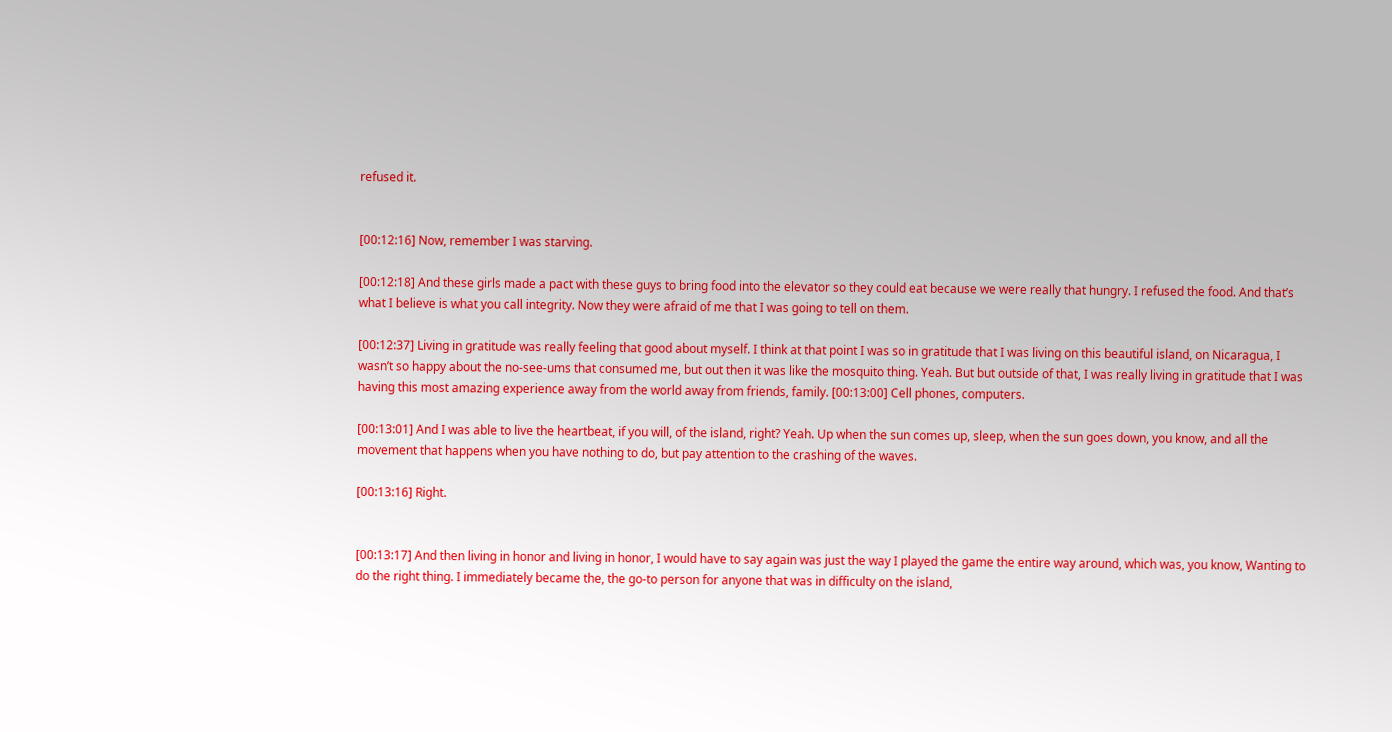refused it.


[00:12:16] Now, remember I was starving.

[00:12:18] And these girls made a pact with these guys to bring food into the elevator so they could eat because we were really that hungry. I refused the food. And that’s what I believe is what you call integrity. Now they were afraid of me that I was going to tell on them.

[00:12:37] Living in gratitude was really feeling that good about myself. I think at that point I was so in gratitude that I was living on this beautiful island, on Nicaragua, I wasn’t so happy about the no-see-ums that consumed me, but out then it was like the mosquito thing. Yeah. But but outside of that, I was really living in gratitude that I was having this most amazing experience away from the world away from friends, family. [00:13:00] Cell phones, computers.

[00:13:01] And I was able to live the heartbeat, if you will, of the island, right? Yeah. Up when the sun comes up, sleep, when the sun goes down, you know, and all the movement that happens when you have nothing to do, but pay attention to the crashing of the waves.

[00:13:16] Right.


[00:13:17] And then living in honor and living in honor, I would have to say again was just the way I played the game the entire way around, which was, you know, Wanting to do the right thing. I immediately became the, the go-to person for anyone that was in difficulty on the island,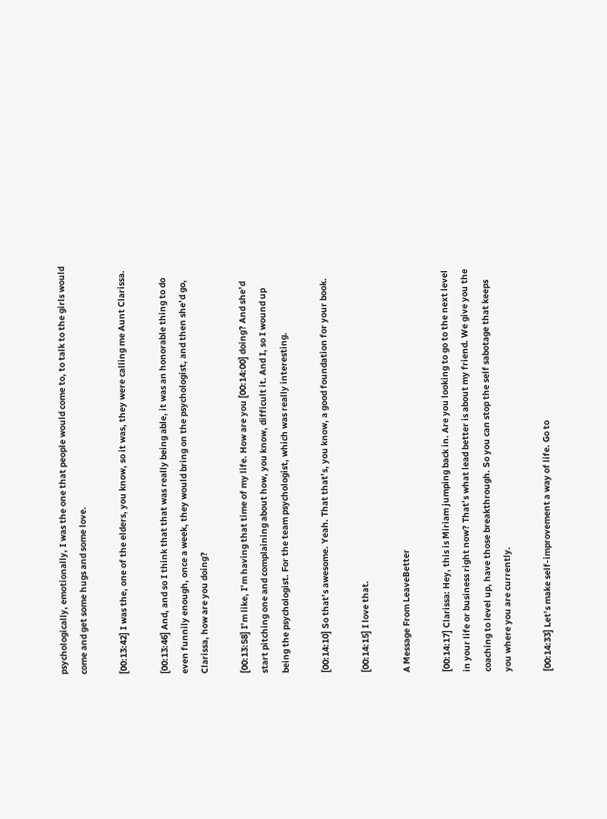psychologically, emotionally, I was the one that people would come to, to talk to the girls would come and get some hugs and some love.

[00:13:42] I was the, one of the elders, you know, so it was, they were calling me Aunt Clarissa.

[00:13:46] And, and so I think that that was really being able, it was an honorable thing to do even funnily enough, once a week, they would bring on the psychologist, and then she’d go, Clarissa, how are you doing?

[00:13:58] I’m like, I’m having that time of my life. How are you [00:14:00] doing? And she’d start pitching one and complaining about how, you know, difficult it. And I, so I wound up being the psychologist. For the team psychologist, which was really interesting.

[00:14:10] So that’s awesome. Yeah. That that’s, you know, a good foundation for your book.

[00:14:15] I love that.

A Message From LeaveBetter

[00:14:17] Clarissa: Hey, this is Miriam jumping back in. Are you looking to go to the next level in your life or business right now? That’s what lead better is about my friend. We give you the coaching to level up, have those breakthrough. So you can stop the self sabotage that keeps you where you are currently.

[00:14:33] Let’s make self-improvement a way of life. Go to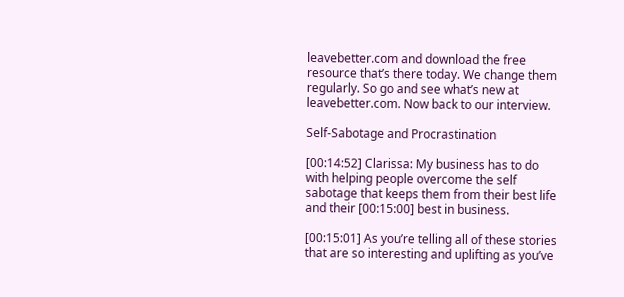leavebetter.com and download the free resource that’s there today. We change them regularly. So go and see what’s new at leavebetter.com. Now back to our interview.

Self-Sabotage and Procrastination

[00:14:52] Clarissa: My business has to do with helping people overcome the self sabotage that keeps them from their best life and their [00:15:00] best in business.

[00:15:01] As you’re telling all of these stories that are so interesting and uplifting as you’ve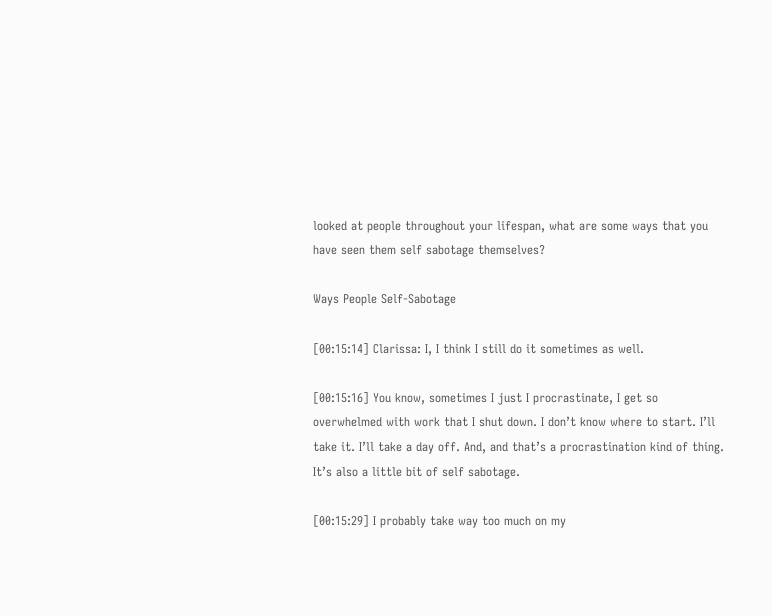looked at people throughout your lifespan, what are some ways that you have seen them self sabotage themselves?

Ways People Self-Sabotage

[00:15:14] Clarissa: I, I think I still do it sometimes as well.

[00:15:16] You know, sometimes I just I procrastinate, I get so overwhelmed with work that I shut down. I don’t know where to start. I’ll take it. I’ll take a day off. And, and that’s a procrastination kind of thing. It’s also a little bit of self sabotage.

[00:15:29] I probably take way too much on my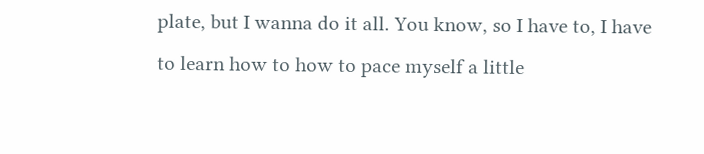plate, but I wanna do it all. You know, so I have to, I have to learn how to how to pace myself a little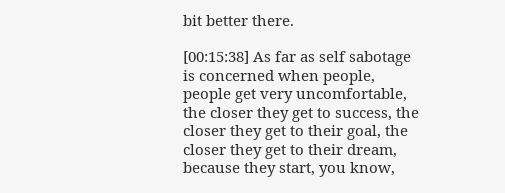bit better there.

[00:15:38] As far as self sabotage is concerned when people, people get very uncomfortable, the closer they get to success, the closer they get to their goal, the closer they get to their dream, because they start, you know,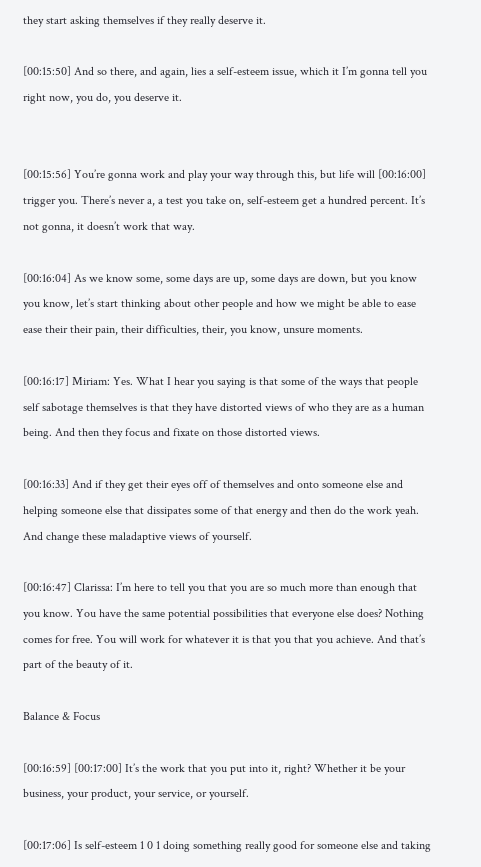they start asking themselves if they really deserve it.

[00:15:50] And so there, and again, lies a self-esteem issue, which it I’m gonna tell you right now, you do, you deserve it.


[00:15:56] You’re gonna work and play your way through this, but life will [00:16:00] trigger you. There’s never a, a test you take on, self-esteem get a hundred percent. It’s not gonna, it doesn’t work that way.

[00:16:04] As we know some, some days are up, some days are down, but you know you know, let’s start thinking about other people and how we might be able to ease ease their their pain, their difficulties, their, you know, unsure moments.

[00:16:17] Miriam: Yes. What I hear you saying is that some of the ways that people self sabotage themselves is that they have distorted views of who they are as a human being. And then they focus and fixate on those distorted views.

[00:16:33] And if they get their eyes off of themselves and onto someone else and helping someone else that dissipates some of that energy and then do the work yeah. And change these maladaptive views of yourself.

[00:16:47] Clarissa: I’m here to tell you that you are so much more than enough that you know. You have the same potential possibilities that everyone else does? Nothing comes for free. You will work for whatever it is that you that you achieve. And that’s part of the beauty of it.

Balance & Focus

[00:16:59] [00:17:00] It’s the work that you put into it, right? Whether it be your business, your product, your service, or yourself.

[00:17:06] Is self-esteem 1 0 1 doing something really good for someone else and taking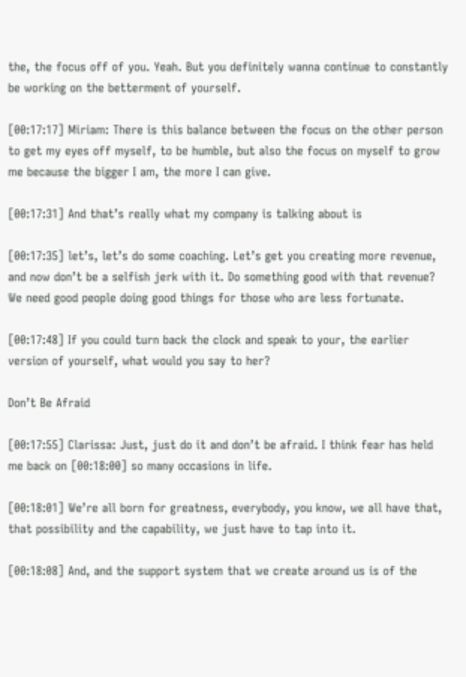the, the focus off of you. Yeah. But you definitely wanna continue to constantly be working on the betterment of yourself.

[00:17:17] Miriam: There is this balance between the focus on the other person to get my eyes off myself, to be humble, but also the focus on myself to grow me because the bigger I am, the more I can give.

[00:17:31] And that’s really what my company is talking about is

[00:17:35] let’s, let’s do some coaching. Let’s get you creating more revenue, and now don’t be a selfish jerk with it. Do something good with that revenue? We need good people doing good things for those who are less fortunate.

[00:17:48] If you could turn back the clock and speak to your, the earlier version of yourself, what would you say to her?

Don’t Be Afraid

[00:17:55] Clarissa: Just, just do it and don’t be afraid. I think fear has held me back on [00:18:00] so many occasions in life.

[00:18:01] We’re all born for greatness, everybody, you know, we all have that, that possibility and the capability, we just have to tap into it.

[00:18:08] And, and the support system that we create around us is of the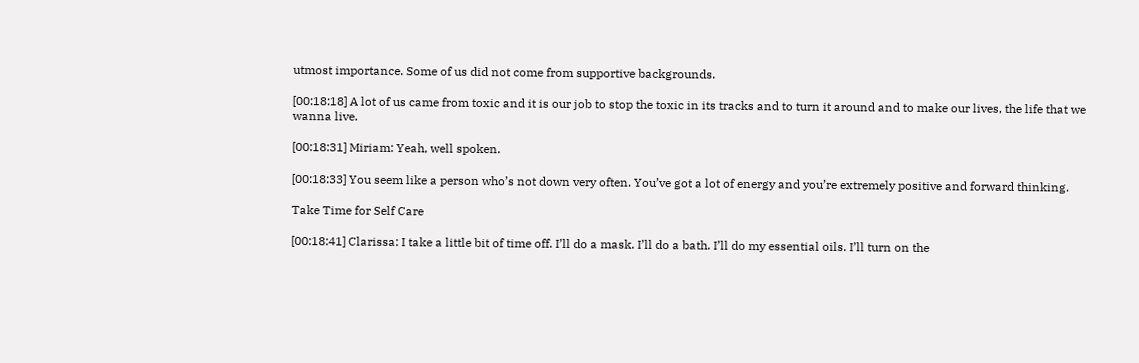utmost importance. Some of us did not come from supportive backgrounds.

[00:18:18] A lot of us came from toxic and it is our job to stop the toxic in its tracks and to turn it around and to make our lives, the life that we wanna live.

[00:18:31] Miriam: Yeah, well spoken.

[00:18:33] You seem like a person who’s not down very often. You’ve got a lot of energy and you’re extremely positive and forward thinking.

Take Time for Self Care

[00:18:41] Clarissa: I take a little bit of time off. I’ll do a mask. I’ll do a bath. I’ll do my essential oils. I’ll turn on the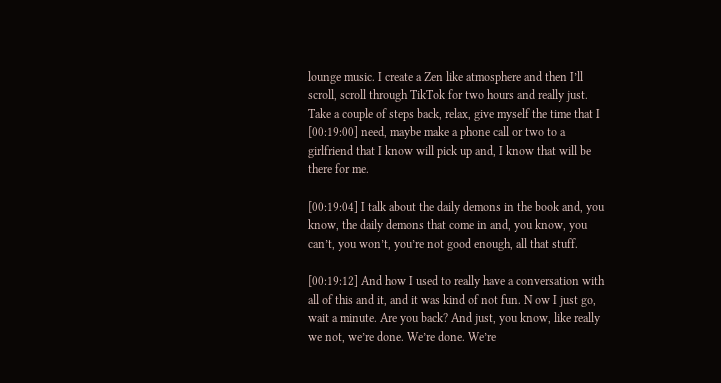lounge music. I create a Zen like atmosphere and then I’ll scroll, scroll through TikTok for two hours and really just. Take a couple of steps back, relax, give myself the time that I [00:19:00] need, maybe make a phone call or two to a girlfriend that I know will pick up and, I know that will be there for me.

[00:19:04] I talk about the daily demons in the book and, you know, the daily demons that come in and, you know, you can’t, you won’t, you’re not good enough, all that stuff.

[00:19:12] And how I used to really have a conversation with all of this and it, and it was kind of not fun. N ow I just go, wait a minute. Are you back? And just, you know, like really we not, we’re done. We’re done. We’re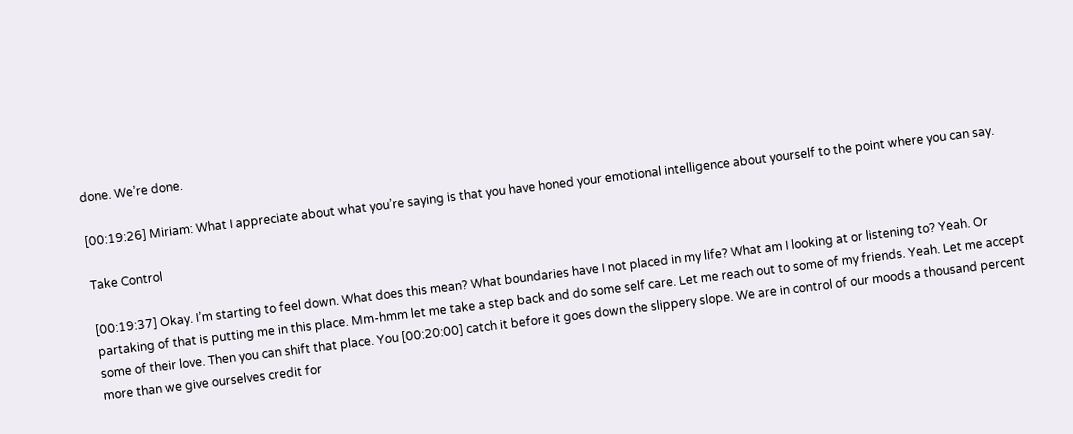done. We’re done.

[00:19:26] Miriam: What I appreciate about what you’re saying is that you have honed your emotional intelligence about yourself to the point where you can say.

Take Control

[00:19:37] Okay. I’m starting to feel down. What does this mean? What boundaries have I not placed in my life? What am I looking at or listening to? Yeah. Or partaking of that is putting me in this place. Mm-hmm let me take a step back and do some self care. Let me reach out to some of my friends. Yeah. Let me accept some of their love. Then you can shift that place. You [00:20:00] catch it before it goes down the slippery slope. We are in control of our moods a thousand percent more than we give ourselves credit for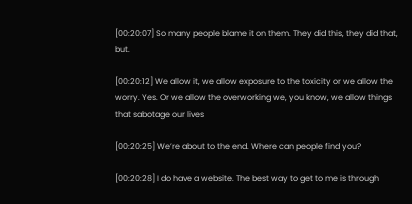[00:20:07] So many people blame it on them. They did this, they did that, but.

[00:20:12] We allow it, we allow exposure to the toxicity or we allow the worry. Yes. Or we allow the overworking we, you know, we allow things that sabotage our lives

[00:20:25] We’re about to the end. Where can people find you?

[00:20:28] I do have a website. The best way to get to me is through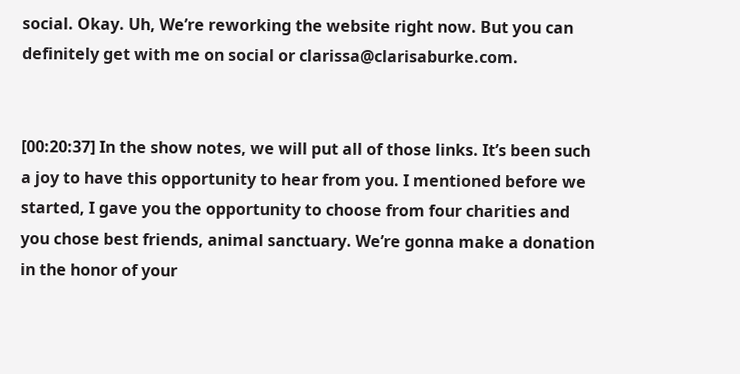social. Okay. Uh, We’re reworking the website right now. But you can definitely get with me on social or clarissa@clarisaburke.com.


[00:20:37] In the show notes, we will put all of those links. It’s been such a joy to have this opportunity to hear from you. I mentioned before we started, I gave you the opportunity to choose from four charities and you chose best friends, animal sanctuary. We’re gonna make a donation in the honor of your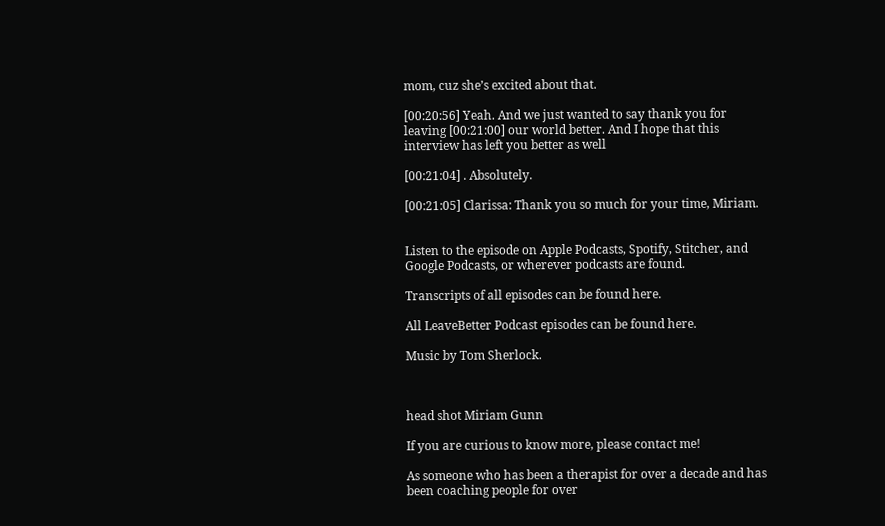mom, cuz she’s excited about that.

[00:20:56] Yeah. And we just wanted to say thank you for leaving [00:21:00] our world better. And I hope that this interview has left you better as well

[00:21:04] . Absolutely.

[00:21:05] Clarissa: Thank you so much for your time, Miriam.


Listen to the episode on Apple Podcasts, Spotify, Stitcher, and Google Podcasts, or wherever podcasts are found.

Transcripts of all episodes can be found here.

All LeaveBetter Podcast episodes can be found here.

Music by Tom Sherlock.



head shot Miriam Gunn

If you are curious to know more, please contact me!

As someone who has been a therapist for over a decade and has been coaching people for over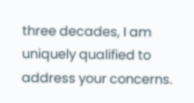three decades, I am uniquely qualified to address your concerns.